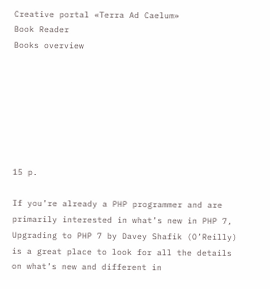Creative portal «Terra Ad Caelum»
Book Reader
Books overview







15 p.

If you’re already a PHP programmer and are primarily interested in what’s new in PHP 7, Upgrading to PHP 7 by Davey Shafik (O’Reilly) is a great place to look for all the details on what’s new and different in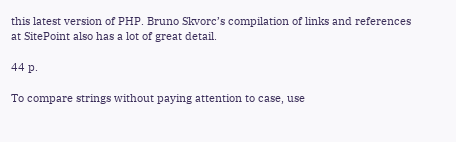this latest version of PHP. Bruno Skvorc’s compilation of links and references at SitePoint also has a lot of great detail.

44 p.

To compare strings without paying attention to case, use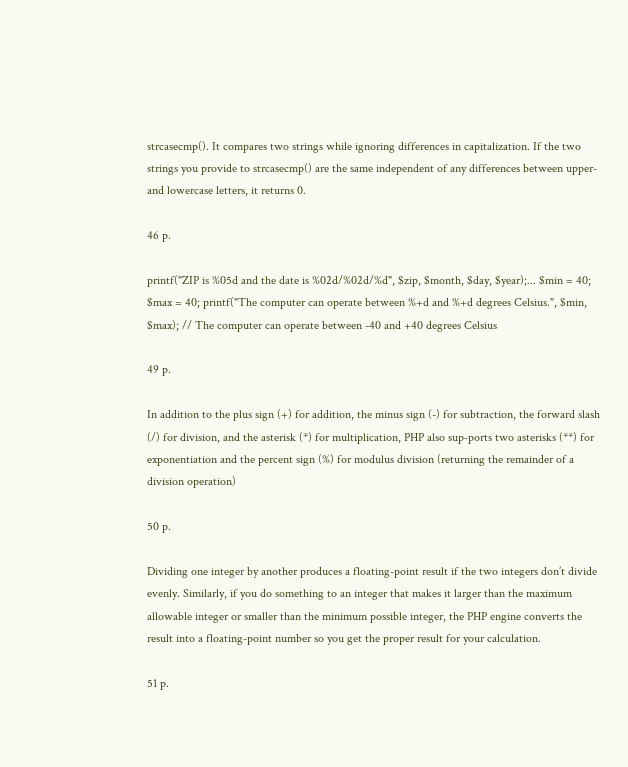strcasecmp(). It compares two strings while ignoring differences in capitalization. If the two strings you provide to strcasecmp() are the same independent of any differences between upper- and lowercase letters, it returns 0.

46 p.

printf("ZIP is %05d and the date is %02d/%02d/%d", $zip, $month, $day, $year);... $min = 40; $max = 40; printf("The computer can operate between %+d and %+d degrees Celsius.", $min, $max); // The computer can operate between -40 and +40 degrees Celsius

49 p.

In addition to the plus sign (+) for addition, the minus sign (-) for subtraction, the forward slash (/) for division, and the asterisk (*) for multiplication, PHP also sup‐ports two asterisks (**) for exponentiation and the percent sign (%) for modulus division (returning the remainder of a division operation)

50 p.

Dividing one integer by another produces a floating-point result if the two integers don’t divide evenly. Similarly, if you do something to an integer that makes it larger than the maximum allowable integer or smaller than the minimum possible integer, the PHP engine converts the result into a floating-point number so you get the proper result for your calculation.

51 p.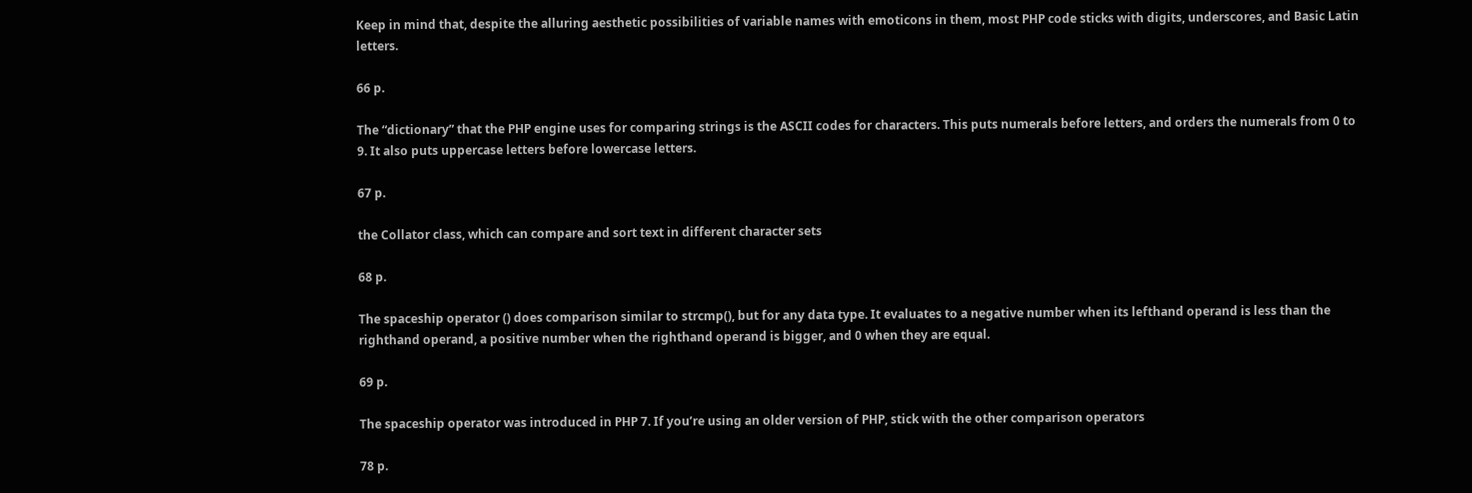Keep in mind that, despite the alluring aesthetic possibilities of variable names with emoticons in them, most PHP code sticks with digits, underscores, and Basic Latin letters.

66 p.

The “dictionary” that the PHP engine uses for comparing strings is the ASCII codes for characters. This puts numerals before letters, and orders the numerals from 0 to 9. It also puts uppercase letters before lowercase letters.

67 p.

the Collator class, which can compare and sort text in different character sets

68 p.

The spaceship operator () does comparison similar to strcmp(), but for any data type. It evaluates to a negative number when its lefthand operand is less than the righthand operand, a positive number when the righthand operand is bigger, and 0 when they are equal.

69 p.

The spaceship operator was introduced in PHP 7. If you’re using an older version of PHP, stick with the other comparison operators

78 p.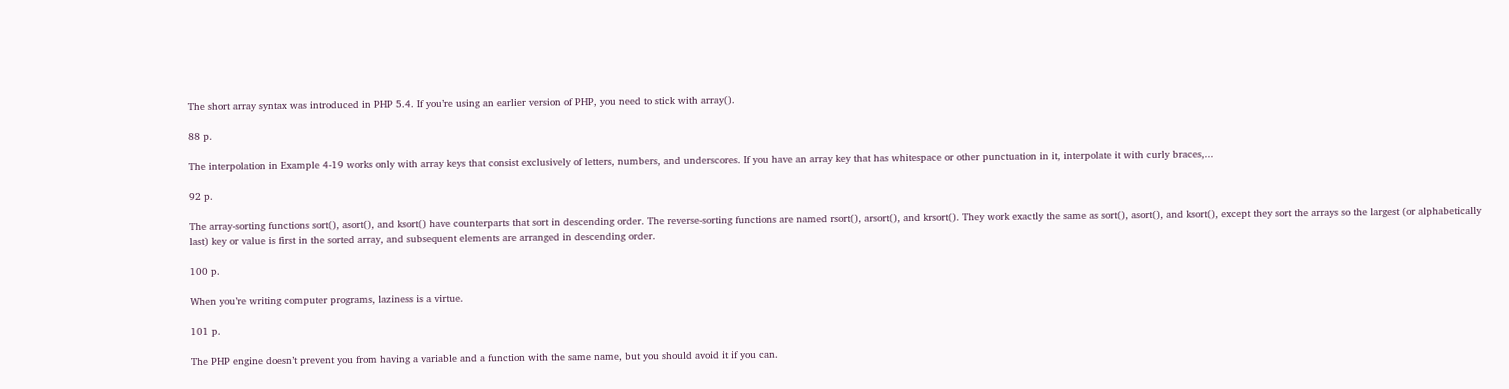The short array syntax was introduced in PHP 5.4. If you’re using an earlier version of PHP, you need to stick with array().

88 p.

The interpolation in Example 4-19 works only with array keys that consist exclusively of letters, numbers, and underscores. If you have an array key that has whitespace or other punctuation in it, interpolate it with curly braces,...

92 p.

The array-sorting functions sort(), asort(), and ksort() have counterparts that sort in descending order. The reverse-sorting functions are named rsort(), arsort(), and krsort(). They work exactly the same as sort(), asort(), and ksort(), except they sort the arrays so the largest (or alphabetically last) key or value is first in the sorted array, and subsequent elements are arranged in descending order.

100 p.

When you’re writing computer programs, laziness is a virtue.

101 p.

The PHP engine doesn’t prevent you from having a variable and a function with the same name, but you should avoid it if you can.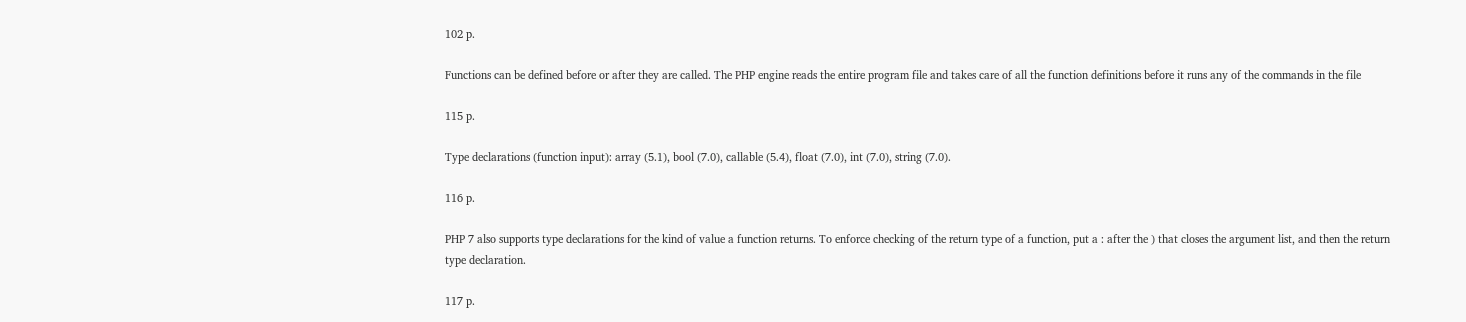102 p.

Functions can be defined before or after they are called. The PHP engine reads the entire program file and takes care of all the function definitions before it runs any of the commands in the file

115 p.

Type declarations (function input): array (5.1), bool (7.0), callable (5.4), float (7.0), int (7.0), string (7.0).

116 p.

PHP 7 also supports type declarations for the kind of value a function returns. To enforce checking of the return type of a function, put a : after the ) that closes the argument list, and then the return type declaration.

117 p.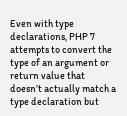Even with type declarations, PHP 7 attempts to convert the type of an argument or return value that doesn’t actually match a type declaration but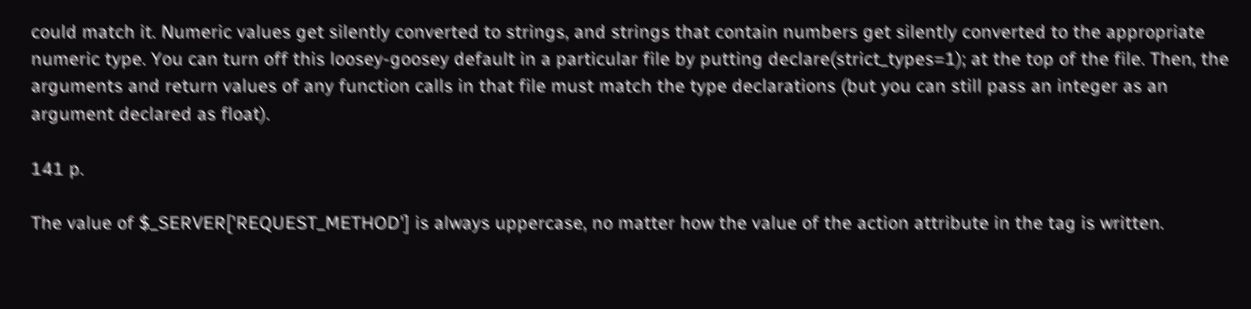could match it. Numeric values get silently converted to strings, and strings that contain numbers get silently converted to the appropriate numeric type. You can turn off this loosey-goosey default in a particular file by putting declare(strict_types=1); at the top of the file. Then, the arguments and return values of any function calls in that file must match the type declarations (but you can still pass an integer as an argument declared as float).

141 p.

The value of $_SERVER['REQUEST_METHOD'] is always uppercase, no matter how the value of the action attribute in the tag is written.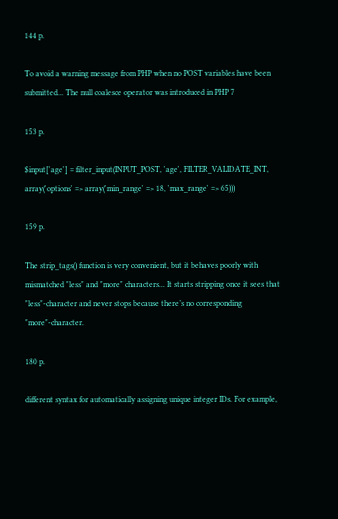144 p.

To avoid a warning message from PHP when no POST variables have been submitted... The null coalesce operator was introduced in PHP 7

153 p.

$input['age'] = filter_input(INPUT_POST, 'age', FILTER_VALIDATE_INT, array('options' => array('min_range' => 18, 'max_range' => 65)))

159 p.

The strip_tags() function is very convenient, but it behaves poorly with mismatched "less" and "more" characters... It starts stripping once it sees that "less"-character and never stops because there’s no corresponding "more"-character.

180 p.

different syntax for automatically assigning unique integer IDs. For example,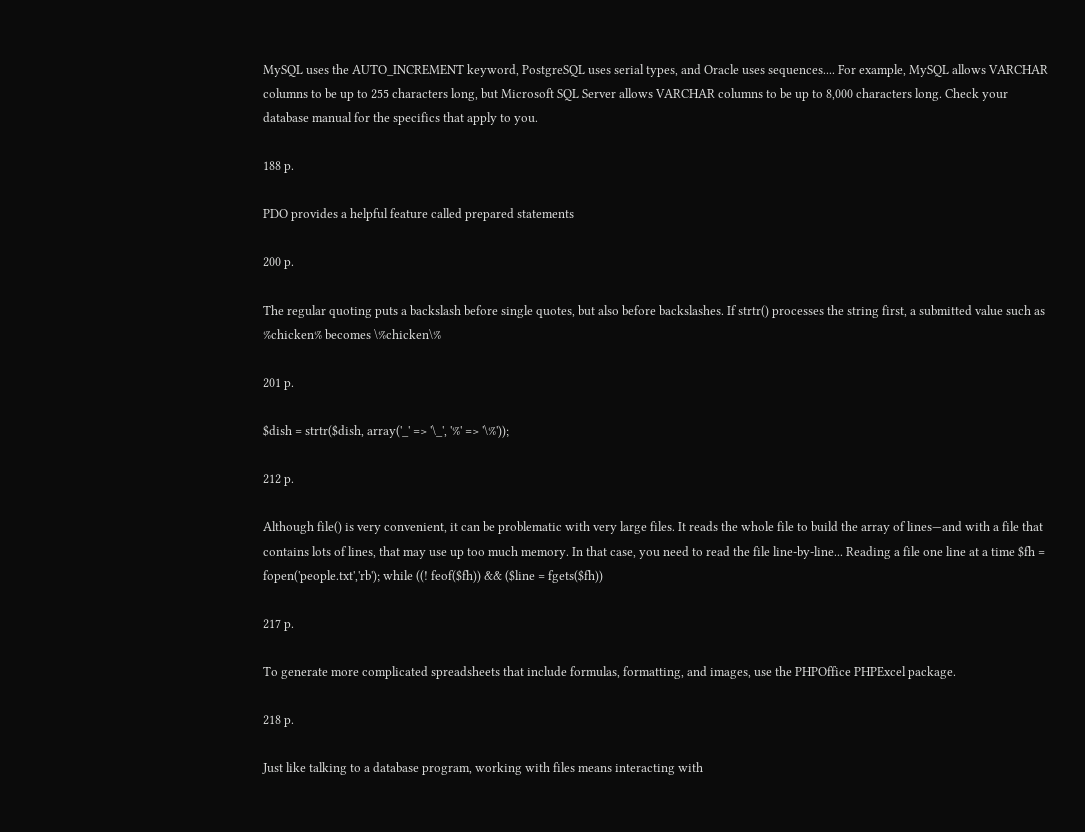MySQL uses the AUTO_INCREMENT keyword, PostgreSQL uses serial types, and Oracle uses sequences.... For example, MySQL allows VARCHAR columns to be up to 255 characters long, but Microsoft SQL Server allows VARCHAR columns to be up to 8,000 characters long. Check your database manual for the specifics that apply to you.

188 p.

PDO provides a helpful feature called prepared statements

200 p.

The regular quoting puts a backslash before single quotes, but also before backslashes. If strtr() processes the string first, a submitted value such as %chicken% becomes \%chicken\%

201 p.

$dish = strtr($dish, array('_' => '\_', '%' => '\%'));

212 p.

Although file() is very convenient, it can be problematic with very large files. It reads the whole file to build the array of lines—and with a file that contains lots of lines, that may use up too much memory. In that case, you need to read the file line-by-line... Reading a file one line at a time $fh = fopen('people.txt','rb'); while ((! feof($fh)) && ($line = fgets($fh))

217 p.

To generate more complicated spreadsheets that include formulas, formatting, and images, use the PHPOffice PHPExcel package.

218 p.

Just like talking to a database program, working with files means interacting with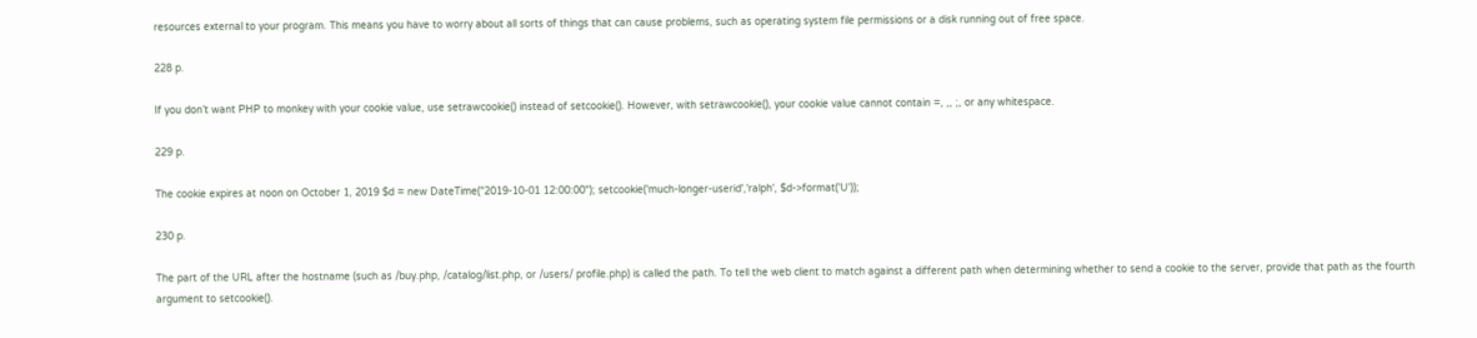resources external to your program. This means you have to worry about all sorts of things that can cause problems, such as operating system file permissions or a disk running out of free space.

228 p.

If you don’t want PHP to monkey with your cookie value, use setrawcookie() instead of setcookie(). However, with setrawcookie(), your cookie value cannot contain =, ,, ;, or any whitespace.

229 p.

The cookie expires at noon on October 1, 2019 $d = new DateTime("2019-10-01 12:00:00"); setcookie('much-longer-userid','ralph', $d->format('U'));

230 p.

The part of the URL after the hostname (such as /buy.php, /catalog/list.php, or /users/ profile.php) is called the path. To tell the web client to match against a different path when determining whether to send a cookie to the server, provide that path as the fourth argument to setcookie().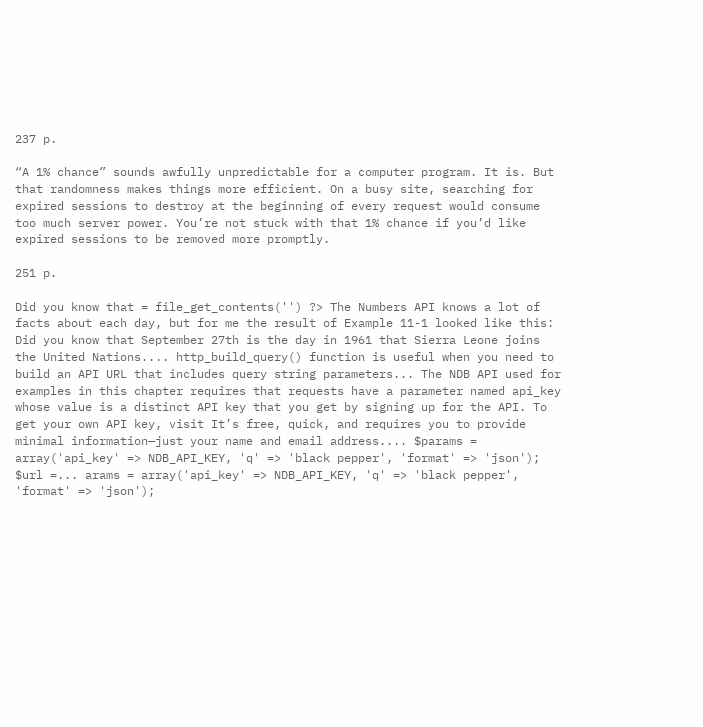237 p.

“A 1% chance” sounds awfully unpredictable for a computer program. It is. But that randomness makes things more efficient. On a busy site, searching for expired sessions to destroy at the beginning of every request would consume too much server power. You’re not stuck with that 1% chance if you’d like expired sessions to be removed more promptly.

251 p.

Did you know that = file_get_contents('') ?> The Numbers API knows a lot of facts about each day, but for me the result of Example 11-1 looked like this: Did you know that September 27th is the day in 1961 that Sierra Leone joins the United Nations.... http_build_query() function is useful when you need to build an API URL that includes query string parameters... The NDB API used for examples in this chapter requires that requests have a parameter named api_key whose value is a distinct API key that you get by signing up for the API. To get your own API key, visit It’s free, quick, and requires you to provide minimal information—just your name and email address.... $params = array('api_key' => NDB_API_KEY, 'q' => 'black pepper', 'format' => 'json'); $url =... arams = array('api_key' => NDB_API_KEY, 'q' => 'black pepper', 'format' => 'json');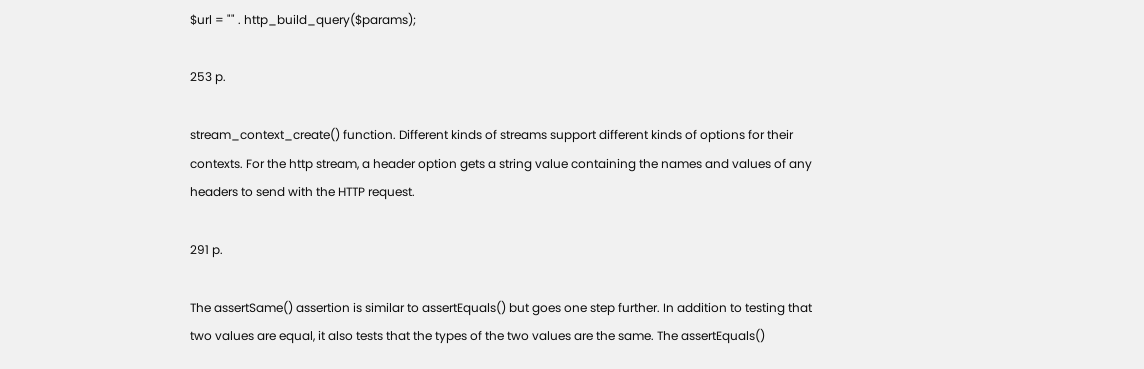$url = "" . http_build_query($params);

253 p.

stream_context_create() function. Different kinds of streams support different kinds of options for their contexts. For the http stream, a header option gets a string value containing the names and values of any headers to send with the HTTP request.

291 p.

The assertSame() assertion is similar to assertEquals() but goes one step further. In addition to testing that two values are equal, it also tests that the types of the two values are the same. The assertEquals()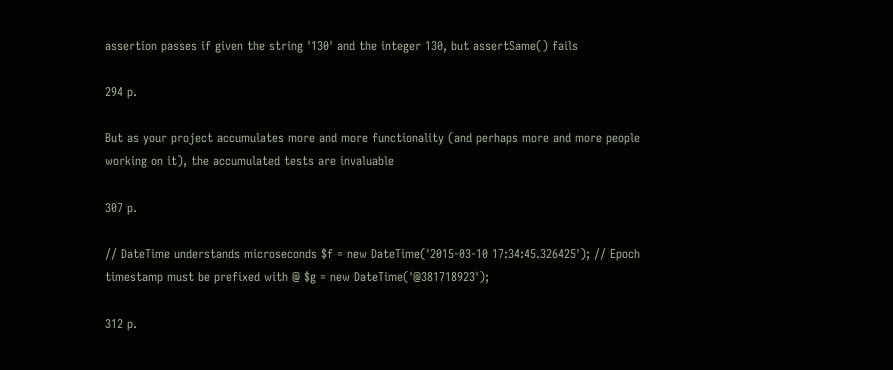assertion passes if given the string '130' and the integer 130, but assertSame() fails

294 p.

But as your project accumulates more and more functionality (and perhaps more and more people working on it), the accumulated tests are invaluable

307 p.

// DateTime understands microseconds $f = new DateTime('2015-03-10 17:34:45.326425'); // Epoch timestamp must be prefixed with @ $g = new DateTime('@381718923');

312 p.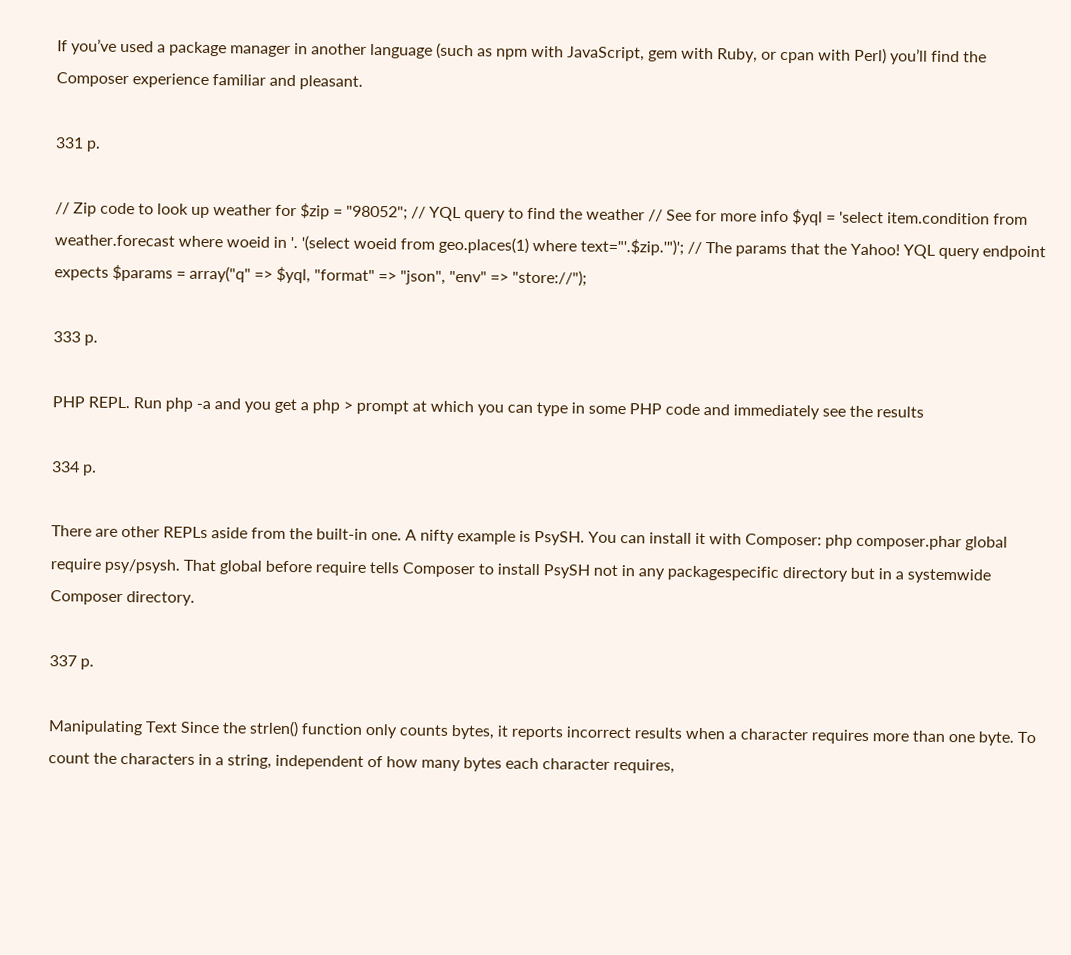If you’ve used a package manager in another language (such as npm with JavaScript, gem with Ruby, or cpan with Perl) you’ll find the Composer experience familiar and pleasant.

331 p.

// Zip code to look up weather for $zip = "98052"; // YQL query to find the weather // See for more info $yql = 'select item.condition from weather.forecast where woeid in '. '(select woeid from geo.places(1) where text="'.$zip.'")'; // The params that the Yahoo! YQL query endpoint expects $params = array("q" => $yql, "format" => "json", "env" => "store://");

333 p.

PHP REPL. Run php -a and you get a php > prompt at which you can type in some PHP code and immediately see the results

334 p.

There are other REPLs aside from the built-in one. A nifty example is PsySH. You can install it with Composer: php composer.phar global require psy/psysh. That global before require tells Composer to install PsySH not in any packagespecific directory but in a systemwide Composer directory.

337 p.

Manipulating Text Since the strlen() function only counts bytes, it reports incorrect results when a character requires more than one byte. To count the characters in a string, independent of how many bytes each character requires,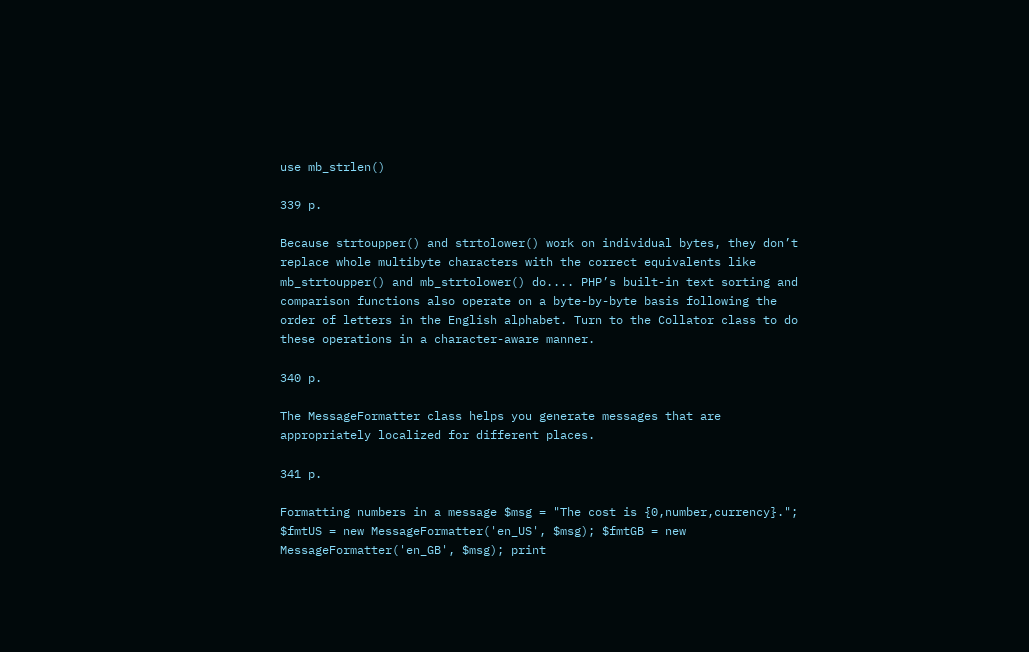use mb_strlen()

339 p.

Because strtoupper() and strtolower() work on individual bytes, they don’t replace whole multibyte characters with the correct equivalents like mb_strtoupper() and mb_strtolower() do.... PHP’s built-in text sorting and comparison functions also operate on a byte-by-byte basis following the order of letters in the English alphabet. Turn to the Collator class to do these operations in a character-aware manner.

340 p.

The MessageFormatter class helps you generate messages that are appropriately localized for different places.

341 p.

Formatting numbers in a message $msg = "The cost is {0,number,currency}."; $fmtUS = new MessageFormatter('en_US', $msg); $fmtGB = new MessageFormatter('en_GB', $msg); print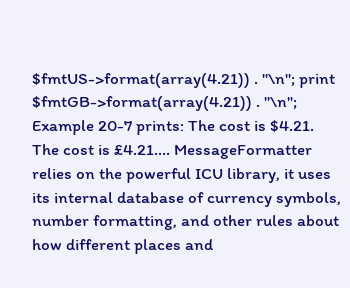$fmtUS->format(array(4.21)) . "\n"; print $fmtGB->format(array(4.21)) . "\n"; Example 20-7 prints: The cost is $4.21. The cost is £4.21.... MessageFormatter relies on the powerful ICU library, it uses its internal database of currency symbols, number formatting, and other rules about how different places and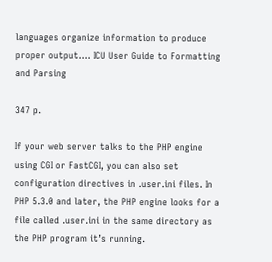languages organize information to produce proper output.... ICU User Guide to Formatting and Parsing

347 p.

If your web server talks to the PHP engine using CGI or FastCGI, you can also set configuration directives in .user.ini files. In PHP 5.3.0 and later, the PHP engine looks for a file called .user.ini in the same directory as the PHP program it’s running.